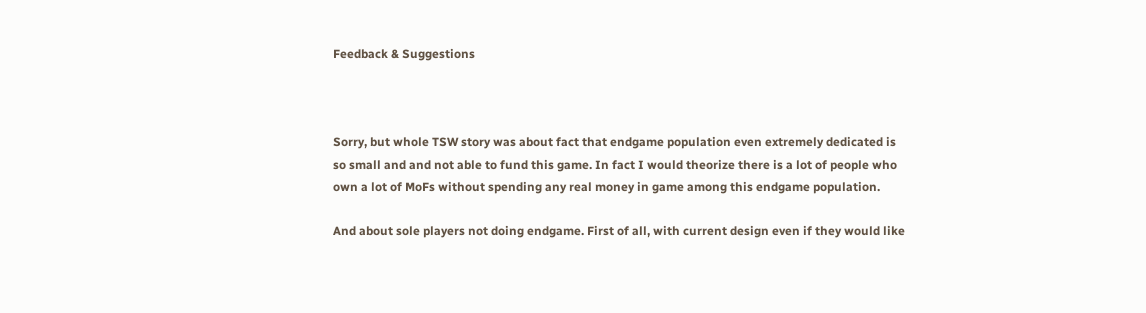Feedback & Suggestions



Sorry, but whole TSW story was about fact that endgame population even extremely dedicated is so small and and not able to fund this game. In fact I would theorize there is a lot of people who own a lot of MoFs without spending any real money in game among this endgame population.

And about sole players not doing endgame. First of all, with current design even if they would like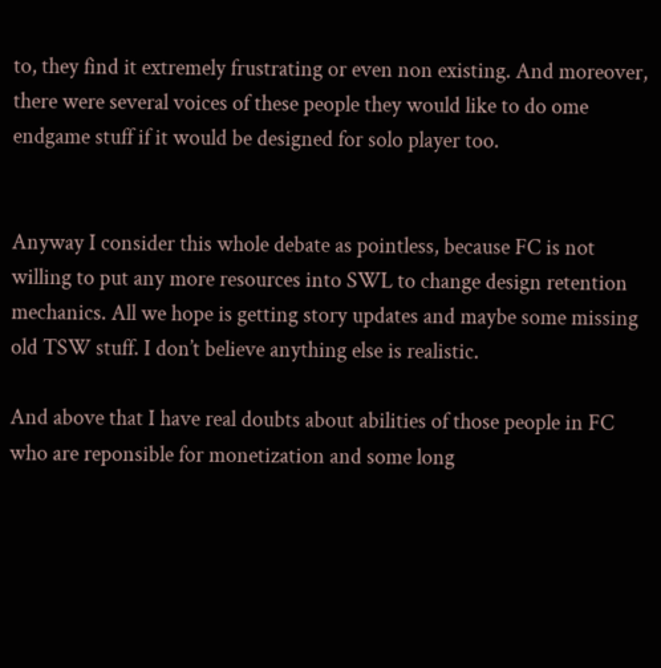to, they find it extremely frustrating or even non existing. And moreover, there were several voices of these people they would like to do ome endgame stuff if it would be designed for solo player too.


Anyway I consider this whole debate as pointless, because FC is not willing to put any more resources into SWL to change design retention mechanics. All we hope is getting story updates and maybe some missing old TSW stuff. I don’t believe anything else is realistic.

And above that I have real doubts about abilities of those people in FC who are reponsible for monetization and some long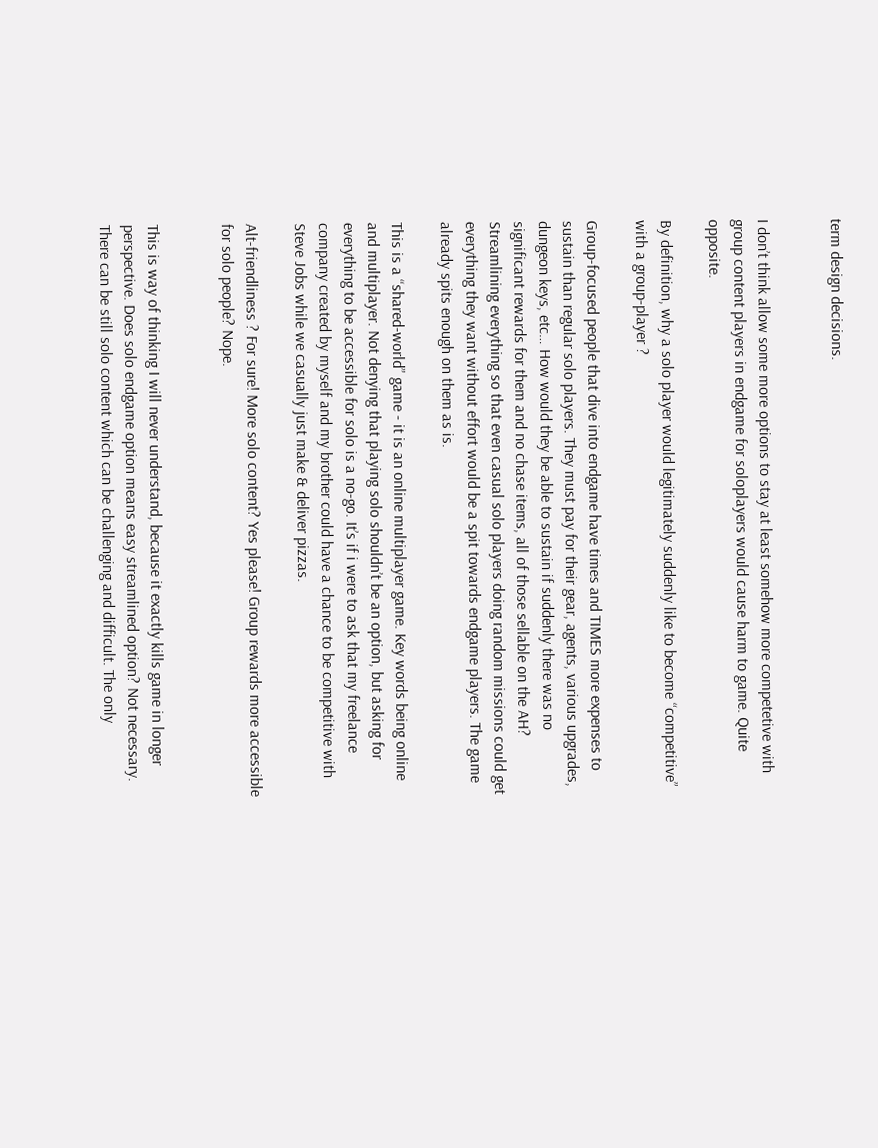term design decisions.


I don’t think allow some more options to stay at least somehow more competetive with group content players in endgame for soloplayers would cause harm to game. Quite opposite.

By definition, why a solo player would legitimately suddenly like to become “competitive” with a group-player ?

Group-focused people that dive into endgame have times and TIMES more expenses to sustain than regular solo players. They must pay for their gear, agents, various upgrades, dungeon keys, etc… How would they be able to sustain if suddenly there was no significant rewards for them and no chase items, all of those sellable on the AH? Streamlining everything so that even casual solo players doing random missions could get everything they want without effort would be a spit towards endgame players. The game already spits enough on them as is.

This is a “shared-world” game - it is an online multiplayer game. Key words being online and multiplayer. Not denying that playing solo shouldn’t be an option, but asking for everything to be accessible for solo is a no-go. It’s if i were to ask that my freelance company created by myself and my brother could have a chance to be competitive with Steve Jobs while we casually just make & deliver pizzas.

Alt-friendliness ? For sure! More solo content? Yes please! Group rewards more accessible for solo people? Nope.


This is way of thinking I will never understand, because it exactly kills game in longer perspective. Does solo endgame option means easy streamlined option? Not necessary. There can be still solo content which can be challenging and difficult. The only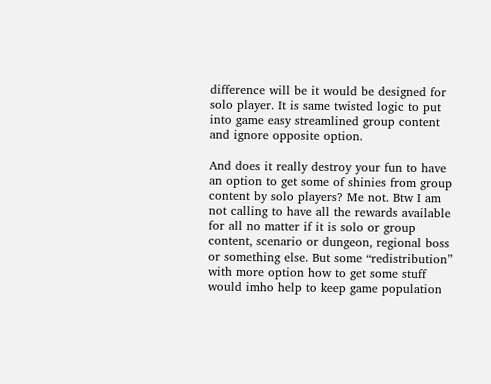difference will be it would be designed for solo player. It is same twisted logic to put into game easy streamlined group content and ignore opposite option.

And does it really destroy your fun to have an option to get some of shinies from group content by solo players? Me not. Btw I am not calling to have all the rewards available for all no matter if it is solo or group content, scenario or dungeon, regional boss or something else. But some “redistribution” with more option how to get some stuff would imho help to keep game population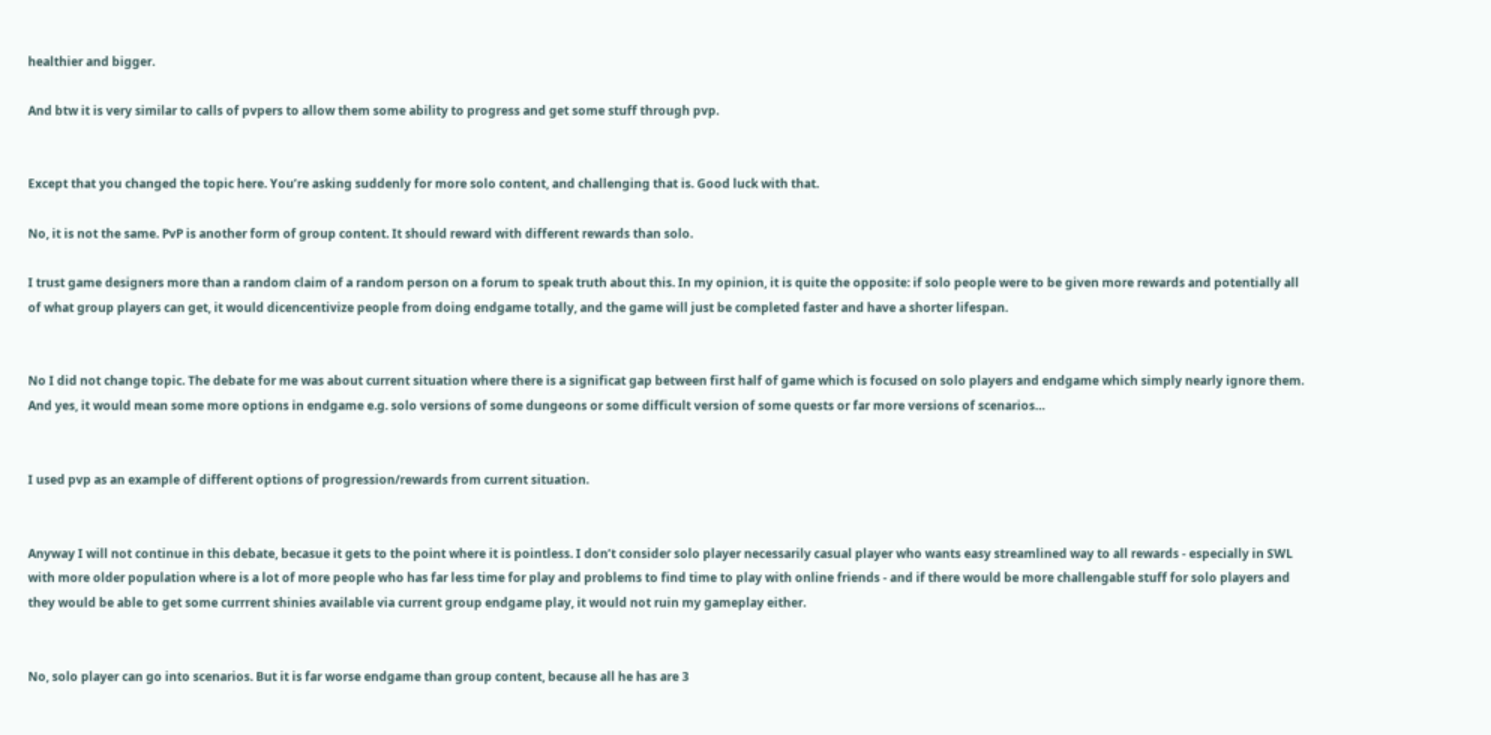healthier and bigger.

And btw it is very similar to calls of pvpers to allow them some ability to progress and get some stuff through pvp.


Except that you changed the topic here. You’re asking suddenly for more solo content, and challenging that is. Good luck with that.

No, it is not the same. PvP is another form of group content. It should reward with different rewards than solo.

I trust game designers more than a random claim of a random person on a forum to speak truth about this. In my opinion, it is quite the opposite: if solo people were to be given more rewards and potentially all of what group players can get, it would dicencentivize people from doing endgame totally, and the game will just be completed faster and have a shorter lifespan.


No I did not change topic. The debate for me was about current situation where there is a significat gap between first half of game which is focused on solo players and endgame which simply nearly ignore them. And yes, it would mean some more options in endgame e.g. solo versions of some dungeons or some difficult version of some quests or far more versions of scenarios…


I used pvp as an example of different options of progression/rewards from current situation.


Anyway I will not continue in this debate, becasue it gets to the point where it is pointless. I don’t consider solo player necessarily casual player who wants easy streamlined way to all rewards - especially in SWL with more older population where is a lot of more people who has far less time for play and problems to find time to play with online friends - and if there would be more challengable stuff for solo players and they would be able to get some currrent shinies available via current group endgame play, it would not ruin my gameplay either.


No, solo player can go into scenarios. But it is far worse endgame than group content, because all he has are 3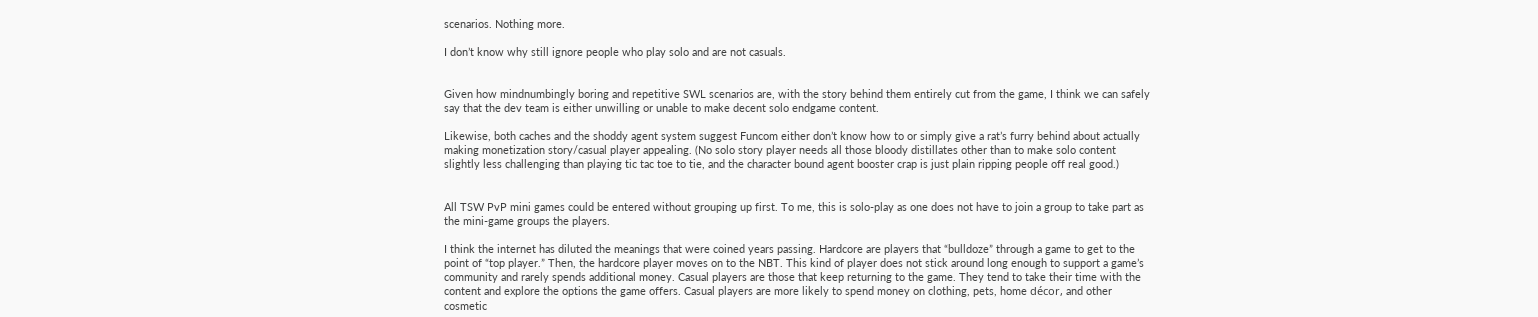scenarios. Nothing more.

I don’t know why still ignore people who play solo and are not casuals.


Given how mindnumbingly boring and repetitive SWL scenarios are, with the story behind them entirely cut from the game, I think we can safely say that the dev team is either unwilling or unable to make decent solo endgame content.

Likewise, both caches and the shoddy agent system suggest Funcom either don’t know how to or simply give a rat’s furry behind about actually making monetization story/casual player appealing. (No solo story player needs all those bloody distillates other than to make solo content slightly less challenging than playing tic tac toe to tie, and the character bound agent booster crap is just plain ripping people off real good.)


All TSW PvP mini games could be entered without grouping up first. To me, this is solo-play as one does not have to join a group to take part as the mini-game groups the players.

I think the internet has diluted the meanings that were coined years passing. Hardcore are players that “bulldoze” through a game to get to the point of “top player.” Then, the hardcore player moves on to the NBT. This kind of player does not stick around long enough to support a game’s community and rarely spends additional money. Casual players are those that keep returning to the game. They tend to take their time with the content and explore the options the game offers. Casual players are more likely to spend money on clothing, pets, home décor, and other cosmetic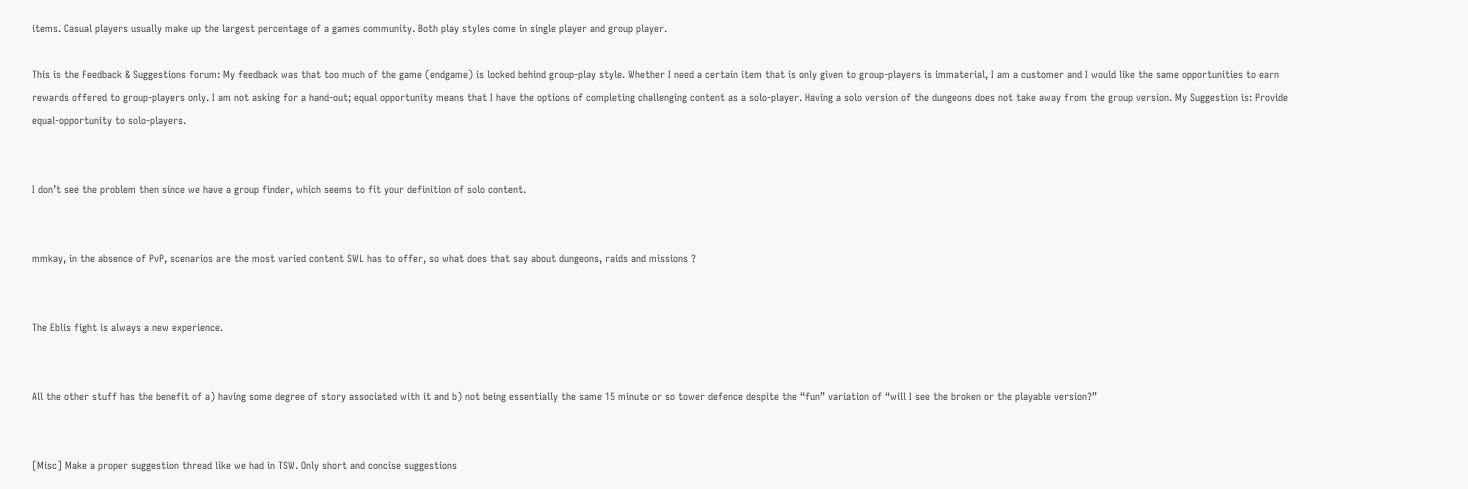items. Casual players usually make up the largest percentage of a games community. Both play styles come in single player and group player.

This is the Feedback & Suggestions forum: My feedback was that too much of the game (endgame) is locked behind group-play style. Whether I need a certain item that is only given to group-players is immaterial, I am a customer and I would like the same opportunities to earn rewards offered to group-players only. I am not asking for a hand-out; equal opportunity means that I have the options of completing challenging content as a solo-player. Having a solo version of the dungeons does not take away from the group version. My Suggestion is: Provide equal-opportunity to solo-players.


I don’t see the problem then since we have a group finder, which seems to fit your definition of solo content.


mmkay, in the absence of PvP, scenarios are the most varied content SWL has to offer, so what does that say about dungeons, raids and missions ?


The Eblis fight is always a new experience.


All the other stuff has the benefit of a) having some degree of story associated with it and b) not being essentially the same 15 minute or so tower defence despite the “fun” variation of “will I see the broken or the playable version?”


[Misc] Make a proper suggestion thread like we had in TSW. Only short and concise suggestions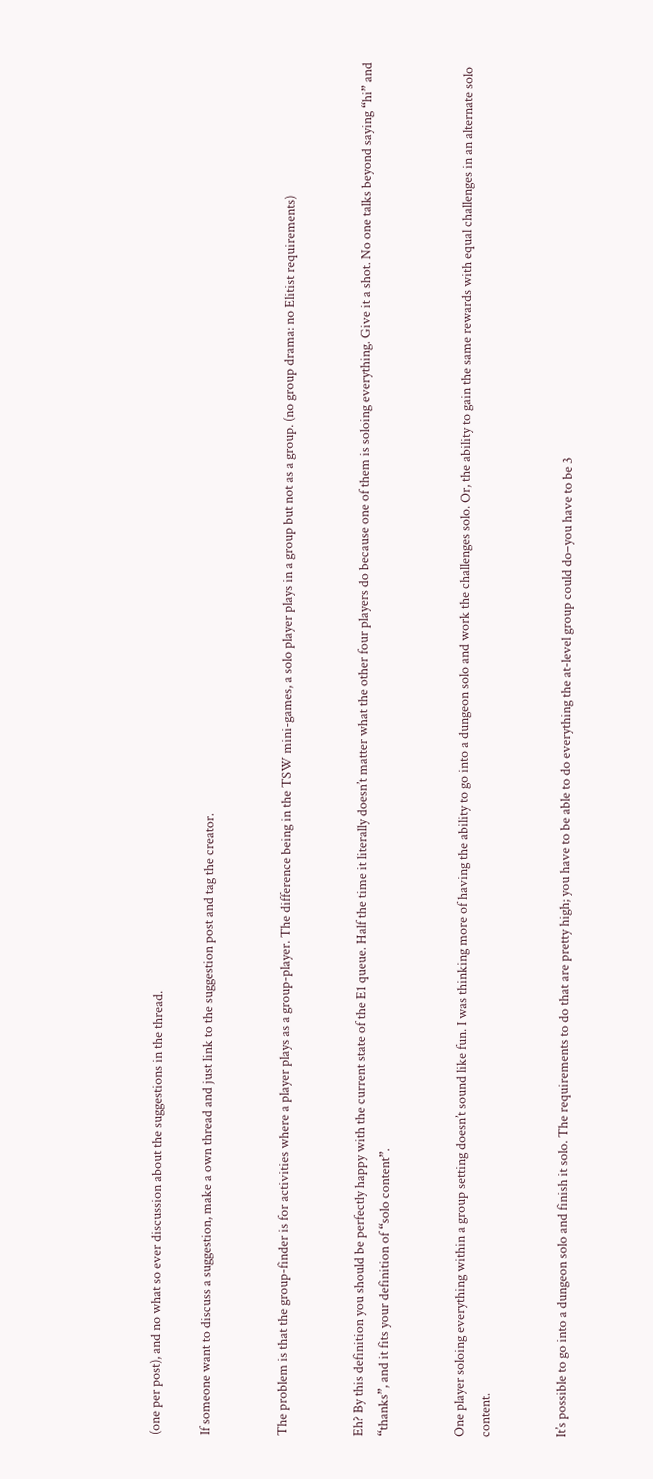(one per post), and no what so ever discussion about the suggestions in the thread.

If someone want to discuss a suggestion, make a own thread and just link to the suggestion post and tag the creator.


The problem is that the group-finder is for activities where a player plays as a group-player. The difference being in the TSW mini-games, a solo player plays in a group but not as a group. (no group drama: no Elitist requirements)


Eh? By this definition you should be perfectly happy with the current state of the E1 queue. Half the time it literally doesn’t matter what the other four players do because one of them is soloing everything. Give it a shot. No one talks beyond saying “hi” and “thanks”, and it fits your definition of “solo content”.


One player soloing everything within a group setting doesn’t sound like fun. I was thinking more of having the ability to go into a dungeon solo and work the challenges solo. Or, the ability to gain the same rewards with equal challenges in an alternate solo content.


It’s possible to go into a dungeon solo and finish it solo. The requirements to do that are pretty high; you have to be able to do everything the at-level group could do–you have to be 3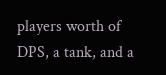players worth of DPS, a tank, and a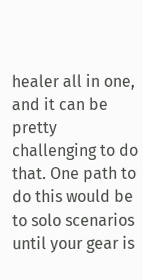healer all in one, and it can be pretty challenging to do that. One path to do this would be to solo scenarios until your gear is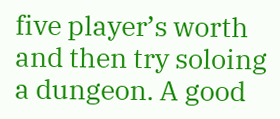five player’s worth and then try soloing a dungeon. A good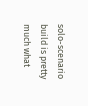solo-scenario build is pretty much what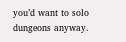you’d want to solo dungeons anyway.